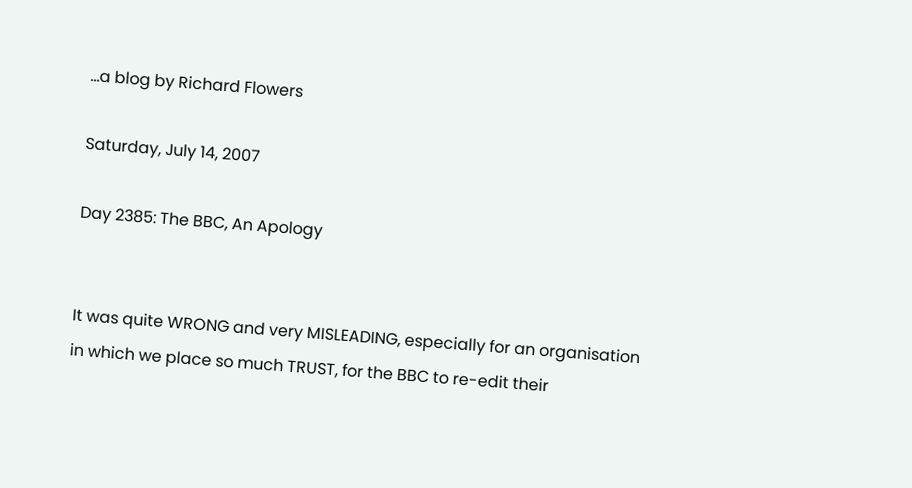...a blog by Richard Flowers

Saturday, July 14, 2007

Day 2385: The BBC, An Apology


It was quite WRONG and very MISLEADING, especially for an organisation in which we place so much TRUST, for the BBC to re-edit their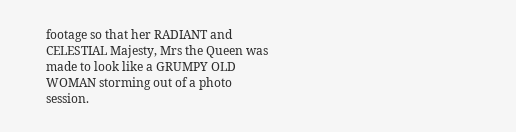footage so that her RADIANT and CELESTIAL Majesty, Mrs the Queen was made to look like a GRUMPY OLD WOMAN storming out of a photo session.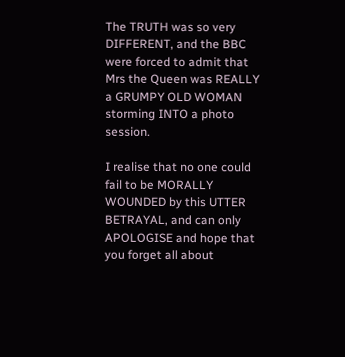The TRUTH was so very DIFFERENT, and the BBC were forced to admit that Mrs the Queen was REALLY a GRUMPY OLD WOMAN storming INTO a photo session.

I realise that no one could fail to be MORALLY WOUNDED by this UTTER BETRAYAL, and can only APOLOGISE and hope that you forget all about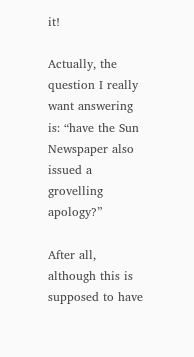it!

Actually, the question I really want answering is: “have the Sun Newspaper also issued a grovelling apology?”

After all, although this is supposed to have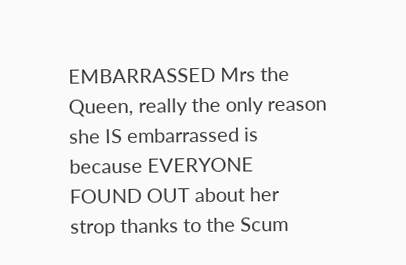EMBARRASSED Mrs the Queen, really the only reason she IS embarrassed is because EVERYONE FOUND OUT about her strop thanks to the Scum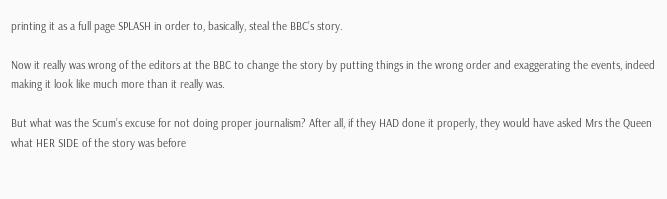printing it as a full page SPLASH in order to, basically, steal the BBC’s story.

Now it really was wrong of the editors at the BBC to change the story by putting things in the wrong order and exaggerating the events, indeed making it look like much more than it really was.

But what was the Scum’s excuse for not doing proper journalism? After all, if they HAD done it properly, they would have asked Mrs the Queen what HER SIDE of the story was before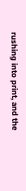rushing into print, and the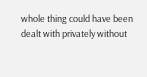whole thing could have been dealt with privately without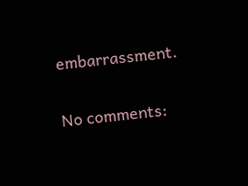embarrassment.

No comments: